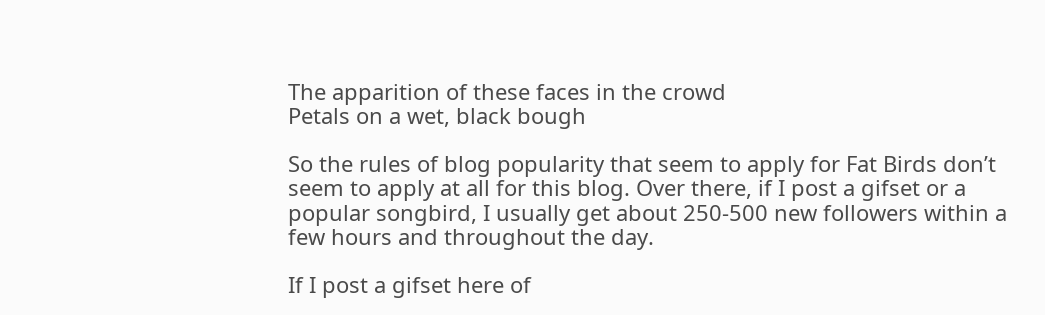The apparition of these faces in the crowd
Petals on a wet, black bough

So the rules of blog popularity that seem to apply for Fat Birds don’t seem to apply at all for this blog. Over there, if I post a gifset or a popular songbird, I usually get about 250-500 new followers within a few hours and throughout the day.

If I post a gifset here of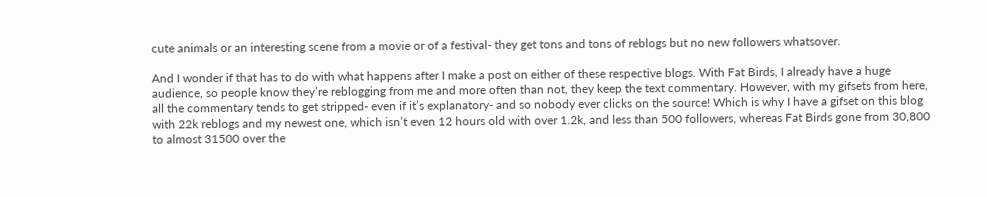cute animals or an interesting scene from a movie or of a festival- they get tons and tons of reblogs but no new followers whatsover.

And I wonder if that has to do with what happens after I make a post on either of these respective blogs. With Fat Birds, I already have a huge audience, so people know they’re reblogging from me and more often than not, they keep the text commentary. However, with my gifsets from here, all the commentary tends to get stripped- even if it’s explanatory- and so nobody ever clicks on the source! Which is why I have a gifset on this blog with 22k reblogs and my newest one, which isn’t even 12 hours old with over 1.2k, and less than 500 followers, whereas Fat Birds gone from 30,800 to almost 31500 over the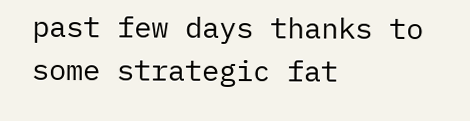past few days thanks to some strategic fat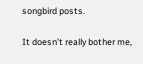songbird posts.

It doesn’t really bother me,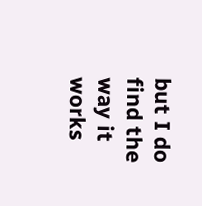but I do find the way it works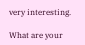very interesting.

What are your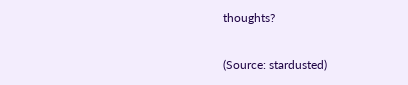thoughts?

(Source: stardusted)